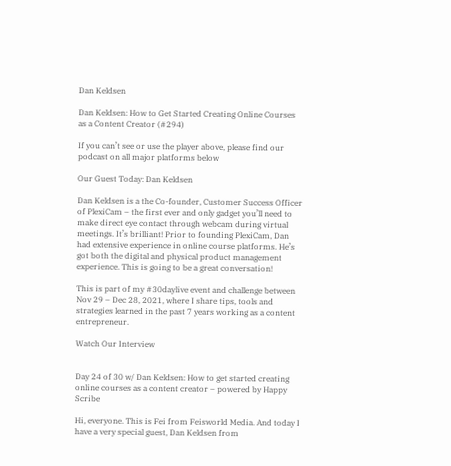Dan Keldsen

Dan Keldsen: How to Get Started Creating Online Courses as a Content Creator (#294)

If you can’t see or use the player above, please find our podcast on all major platforms below

Our Guest Today: Dan Keldsen

Dan Keldsen is a the Co-founder, Customer Success Officer of PlexiCam – the first ever and only gadget you’ll need to make direct eye contact through webcam during virtual meetings. It’s brilliant! Prior to founding PlexiCam, Dan had extensive experience in online course platforms. He’s got both the digital and physical product management experience. This is going to be a great conversation!

This is part of my #30daylive event and challenge between Nov 29 – Dec 28, 2021, where I share tips, tools and strategies learned in the past 7 years working as a content entrepreneur.

Watch Our Interview


Day 24 of 30 w/ Dan Keldsen: How to get started creating online courses as a content creator – powered by Happy Scribe

Hi, everyone. This is Fei from Feisworld Media. And today I have a very special guest, Dan Keldsen from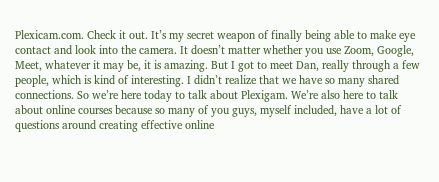Plexicam.com. Check it out. It’s my secret weapon of finally being able to make eye contact and look into the camera. It doesn’t matter whether you use Zoom, Google, Meet, whatever it may be, it is amazing. But I got to meet Dan, really through a few people, which is kind of interesting. I didn’t realize that we have so many shared connections. So we’re here today to talk about Plexigam. We’re also here to talk about online courses because so many of you guys, myself included, have a lot of questions around creating effective online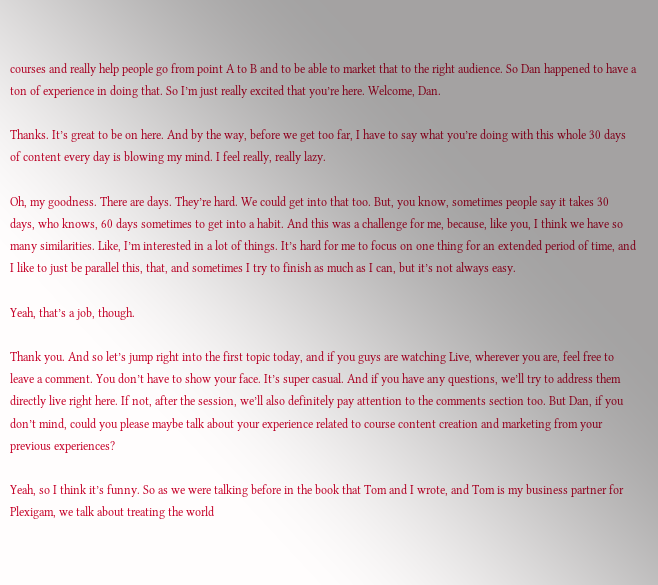courses and really help people go from point A to B and to be able to market that to the right audience. So Dan happened to have a ton of experience in doing that. So I’m just really excited that you’re here. Welcome, Dan.

Thanks. It’s great to be on here. And by the way, before we get too far, I have to say what you’re doing with this whole 30 days of content every day is blowing my mind. I feel really, really lazy.

Oh, my goodness. There are days. They’re hard. We could get into that too. But, you know, sometimes people say it takes 30 days, who knows, 60 days sometimes to get into a habit. And this was a challenge for me, because, like you, I think we have so many similarities. Like, I’m interested in a lot of things. It’s hard for me to focus on one thing for an extended period of time, and I like to just be parallel this, that, and sometimes I try to finish as much as I can, but it’s not always easy.

Yeah, that’s a job, though.

Thank you. And so let’s jump right into the first topic today, and if you guys are watching Live, wherever you are, feel free to leave a comment. You don’t have to show your face. It’s super casual. And if you have any questions, we’ll try to address them directly live right here. If not, after the session, we’ll also definitely pay attention to the comments section too. But Dan, if you don’t mind, could you please maybe talk about your experience related to course content creation and marketing from your previous experiences?

Yeah, so I think it’s funny. So as we were talking before in the book that Tom and I wrote, and Tom is my business partner for Plexigam, we talk about treating the world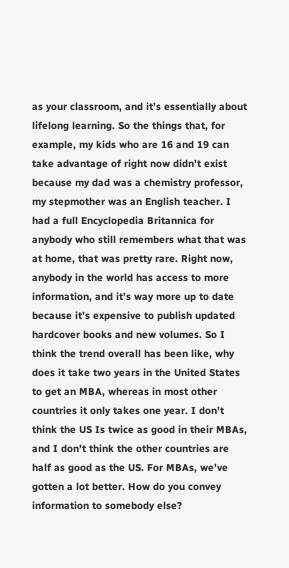as your classroom, and it’s essentially about lifelong learning. So the things that, for example, my kids who are 16 and 19 can take advantage of right now didn’t exist because my dad was a chemistry professor, my stepmother was an English teacher. I had a full Encyclopedia Britannica for anybody who still remembers what that was at home, that was pretty rare. Right now, anybody in the world has access to more information, and it’s way more up to date because it’s expensive to publish updated hardcover books and new volumes. So I think the trend overall has been like, why does it take two years in the United States to get an MBA, whereas in most other countries it only takes one year. I don’t think the US Is twice as good in their MBAs, and I don’t think the other countries are half as good as the US. For MBAs, we’ve gotten a lot better. How do you convey information to somebody else?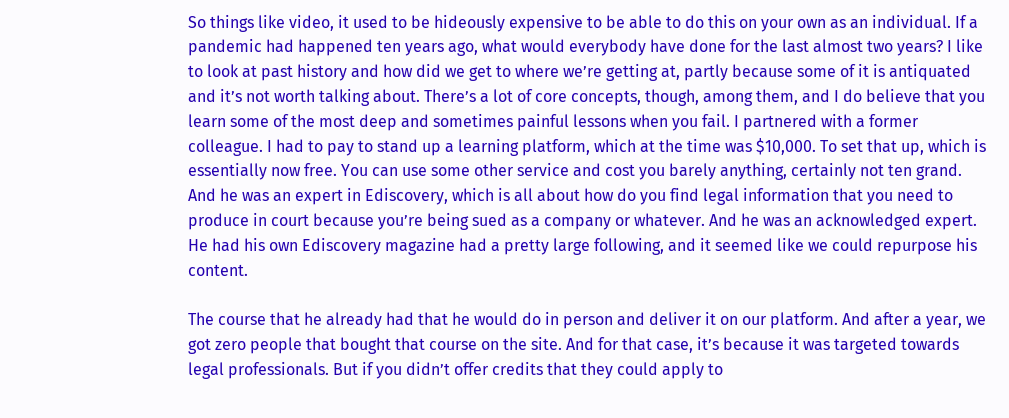So things like video, it used to be hideously expensive to be able to do this on your own as an individual. If a pandemic had happened ten years ago, what would everybody have done for the last almost two years? I like to look at past history and how did we get to where we’re getting at, partly because some of it is antiquated and it’s not worth talking about. There’s a lot of core concepts, though, among them, and I do believe that you learn some of the most deep and sometimes painful lessons when you fail. I partnered with a former colleague. I had to pay to stand up a learning platform, which at the time was $10,000. To set that up, which is essentially now free. You can use some other service and cost you barely anything, certainly not ten grand. And he was an expert in Ediscovery, which is all about how do you find legal information that you need to produce in court because you’re being sued as a company or whatever. And he was an acknowledged expert. He had his own Ediscovery magazine had a pretty large following, and it seemed like we could repurpose his content.

The course that he already had that he would do in person and deliver it on our platform. And after a year, we got zero people that bought that course on the site. And for that case, it’s because it was targeted towards legal professionals. But if you didn’t offer credits that they could apply to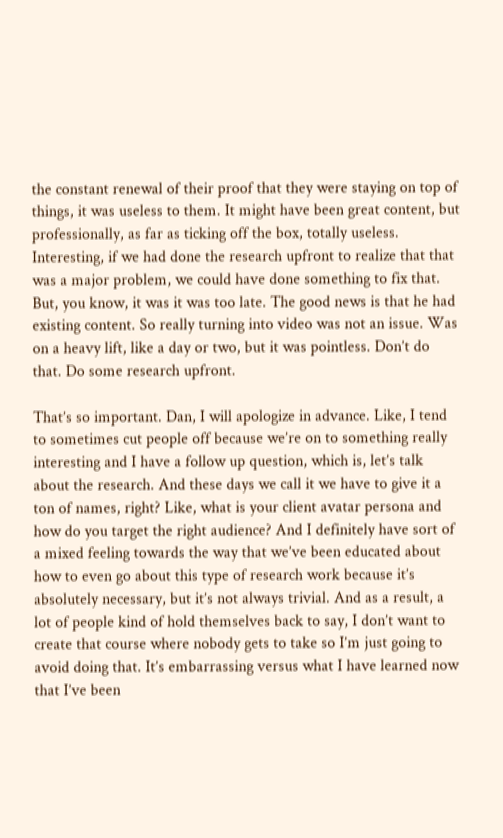the constant renewal of their proof that they were staying on top of things, it was useless to them. It might have been great content, but professionally, as far as ticking off the box, totally useless. Interesting, if we had done the research upfront to realize that that was a major problem, we could have done something to fix that. But, you know, it was it was too late. The good news is that he had existing content. So really turning into video was not an issue. Was on a heavy lift, like a day or two, but it was pointless. Don’t do that. Do some research upfront.

That’s so important. Dan, I will apologize in advance. Like, I tend to sometimes cut people off because we’re on to something really interesting and I have a follow up question, which is, let’s talk about the research. And these days we call it we have to give it a ton of names, right? Like, what is your client avatar persona and how do you target the right audience? And I definitely have sort of a mixed feeling towards the way that we’ve been educated about how to even go about this type of research work because it’s absolutely necessary, but it’s not always trivial. And as a result, a lot of people kind of hold themselves back to say, I don’t want to create that course where nobody gets to take so I’m just going to avoid doing that. It’s embarrassing versus what I have learned now that I’ve been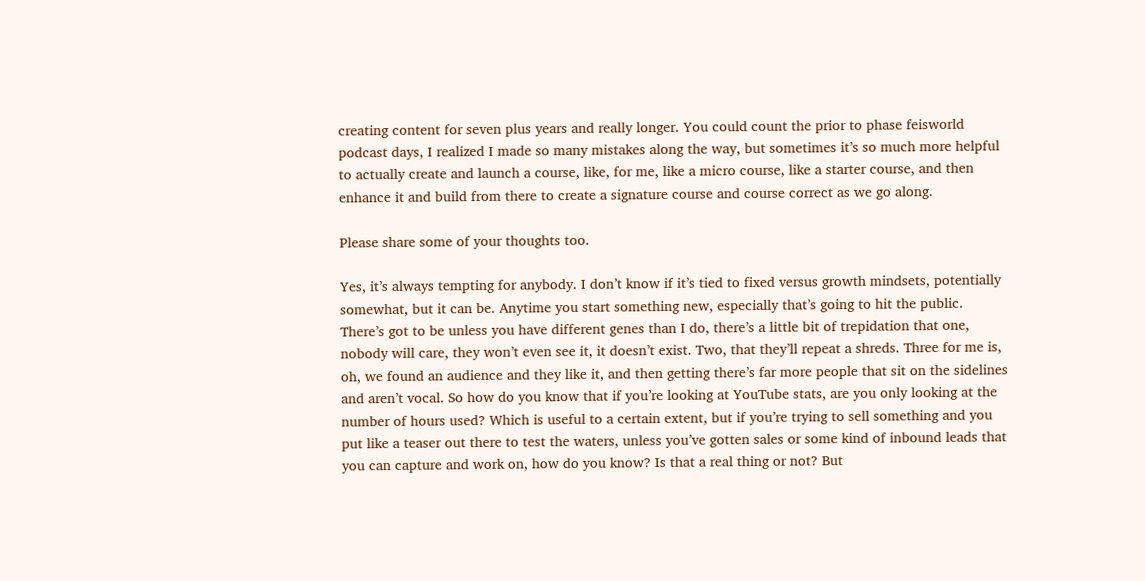creating content for seven plus years and really longer. You could count the prior to phase feisworld podcast days, I realized I made so many mistakes along the way, but sometimes it’s so much more helpful to actually create and launch a course, like, for me, like a micro course, like a starter course, and then enhance it and build from there to create a signature course and course correct as we go along.

Please share some of your thoughts too.

Yes, it’s always tempting for anybody. I don’t know if it’s tied to fixed versus growth mindsets, potentially somewhat, but it can be. Anytime you start something new, especially that’s going to hit the public. There’s got to be unless you have different genes than I do, there’s a little bit of trepidation that one, nobody will care, they won’t even see it, it doesn’t exist. Two, that they’ll repeat a shreds. Three for me is, oh, we found an audience and they like it, and then getting there’s far more people that sit on the sidelines and aren’t vocal. So how do you know that if you’re looking at YouTube stats, are you only looking at the number of hours used? Which is useful to a certain extent, but if you’re trying to sell something and you put like a teaser out there to test the waters, unless you’ve gotten sales or some kind of inbound leads that you can capture and work on, how do you know? Is that a real thing or not? But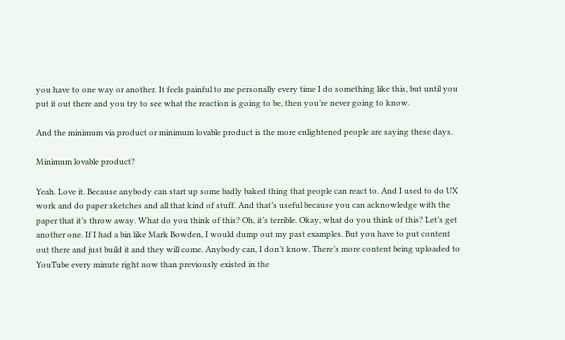you have to one way or another. It feels painful to me personally every time I do something like this, but until you put it out there and you try to see what the reaction is going to be, then you’re never going to know.

And the minimum via product or minimum lovable product is the more enlightened people are saying these days.

Minimum lovable product?

Yeah. Love it. Because anybody can start up some badly baked thing that people can react to. And I used to do UX work and do paper sketches and all that kind of stuff. And that’s useful because you can acknowledge with the paper that it’s throw away. What do you think of this? Oh, it’s terrible. Okay, what do you think of this? Let’s get another one. If I had a bin like Mark Bowden, I would dump out my past examples. But you have to put content out there and just build it and they will come. Anybody can, I don’t know. There’s more content being uploaded to YouTube every minute right now than previously existed in the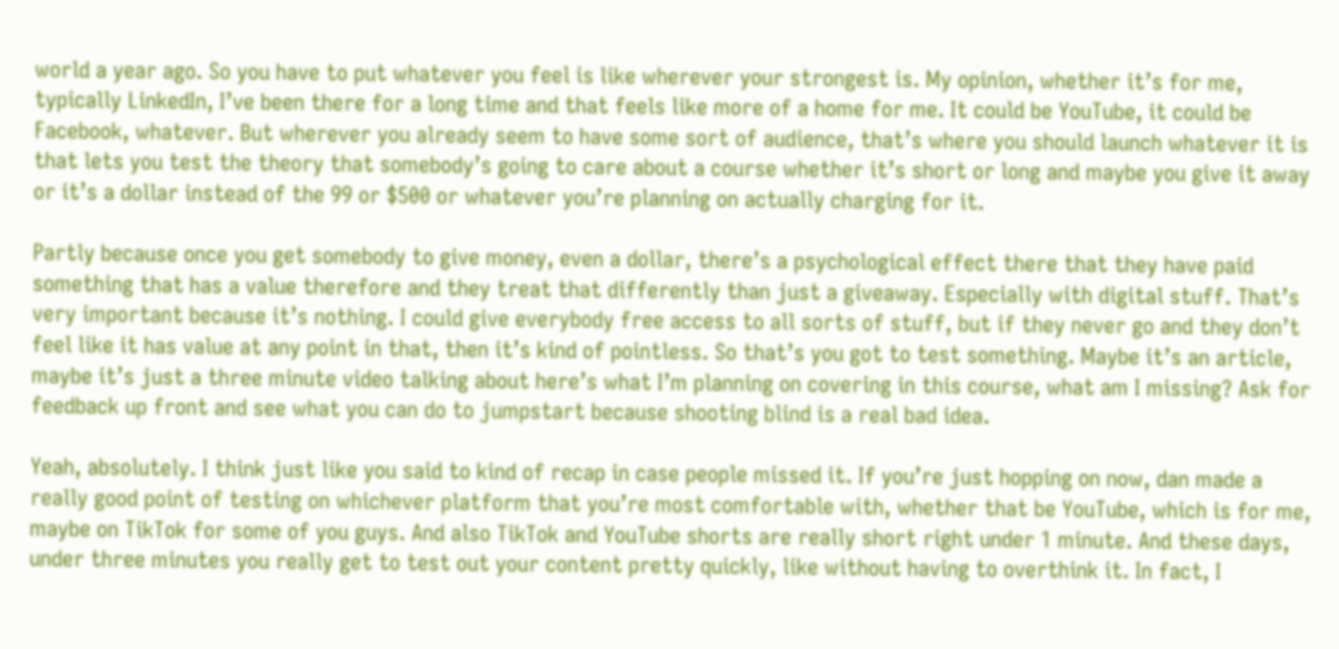world a year ago. So you have to put whatever you feel is like wherever your strongest is. My opinion, whether it’s for me, typically LinkedIn, I’ve been there for a long time and that feels like more of a home for me. It could be YouTube, it could be Facebook, whatever. But wherever you already seem to have some sort of audience, that’s where you should launch whatever it is that lets you test the theory that somebody’s going to care about a course whether it’s short or long and maybe you give it away or it’s a dollar instead of the 99 or $500 or whatever you’re planning on actually charging for it.

Partly because once you get somebody to give money, even a dollar, there’s a psychological effect there that they have paid something that has a value therefore and they treat that differently than just a giveaway. Especially with digital stuff. That’s very important because it’s nothing. I could give everybody free access to all sorts of stuff, but if they never go and they don’t feel like it has value at any point in that, then it’s kind of pointless. So that’s you got to test something. Maybe it’s an article, maybe it’s just a three minute video talking about here’s what I’m planning on covering in this course, what am I missing? Ask for feedback up front and see what you can do to jumpstart because shooting blind is a real bad idea.

Yeah, absolutely. I think just like you said to kind of recap in case people missed it. If you’re just hopping on now, dan made a really good point of testing on whichever platform that you’re most comfortable with, whether that be YouTube, which is for me, maybe on TikTok for some of you guys. And also TikTok and YouTube shorts are really short right under 1 minute. And these days, under three minutes you really get to test out your content pretty quickly, like without having to overthink it. In fact, I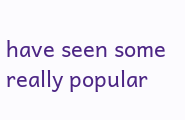have seen some really popular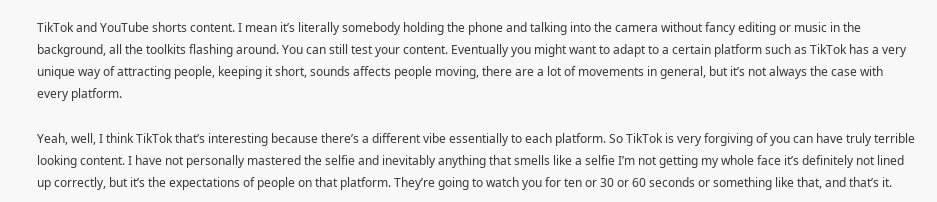TikTok and YouTube shorts content. I mean it’s literally somebody holding the phone and talking into the camera without fancy editing or music in the background, all the toolkits flashing around. You can still test your content. Eventually you might want to adapt to a certain platform such as TikTok has a very unique way of attracting people, keeping it short, sounds affects people moving, there are a lot of movements in general, but it’s not always the case with every platform.

Yeah, well, I think TikTok that’s interesting because there’s a different vibe essentially to each platform. So TikTok is very forgiving of you can have truly terrible looking content. I have not personally mastered the selfie and inevitably anything that smells like a selfie I’m not getting my whole face it’s definitely not lined up correctly, but it’s the expectations of people on that platform. They’re going to watch you for ten or 30 or 60 seconds or something like that, and that’s it.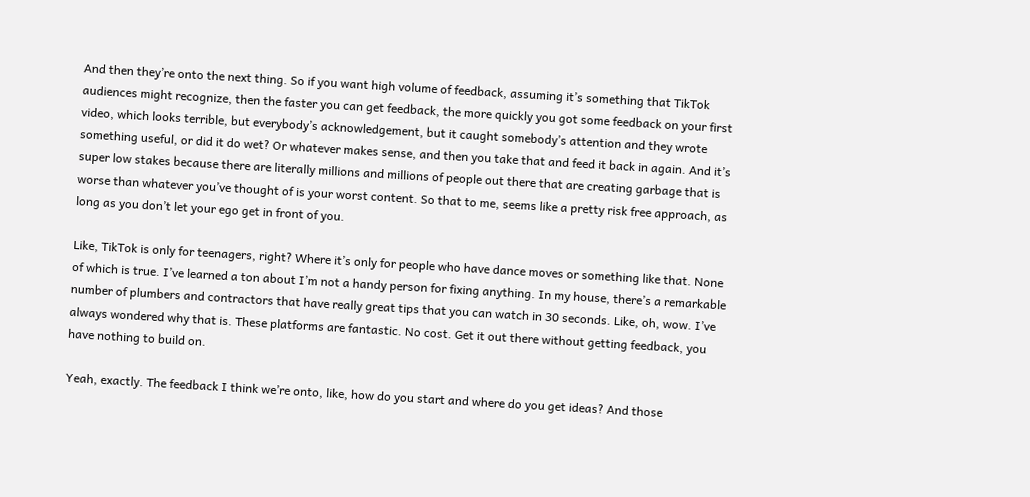And then they’re onto the next thing. So if you want high volume of feedback, assuming it’s something that TikTok audiences might recognize, then the faster you can get feedback, the more quickly you got some feedback on your first video, which looks terrible, but everybody’s acknowledgement, but it caught somebody’s attention and they wrote something useful, or did it do wet? Or whatever makes sense, and then you take that and feed it back in again. And it’s super low stakes because there are literally millions and millions of people out there that are creating garbage that is worse than whatever you’ve thought of is your worst content. So that to me, seems like a pretty risk free approach, as long as you don’t let your ego get in front of you.

Like, TikTok is only for teenagers, right? Where it’s only for people who have dance moves or something like that. None of which is true. I’ve learned a ton about I’m not a handy person for fixing anything. In my house, there’s a remarkable number of plumbers and contractors that have really great tips that you can watch in 30 seconds. Like, oh, wow. I’ve always wondered why that is. These platforms are fantastic. No cost. Get it out there without getting feedback, you have nothing to build on.

Yeah, exactly. The feedback I think we’re onto, like, how do you start and where do you get ideas? And those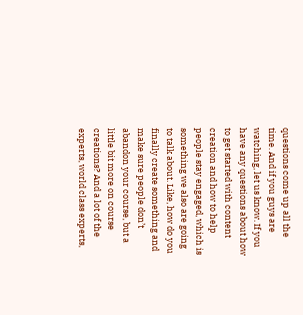questions come up all the time. And if you guys are watching, let us know. If you have any questions about how to get started with content creation and how to help people stay engaged, which is something we also are going to talk about. Like, how do you finally create something and make sure people don’t abandon your course, but a little bit more on course creations? And a lot of the experts, world class experts,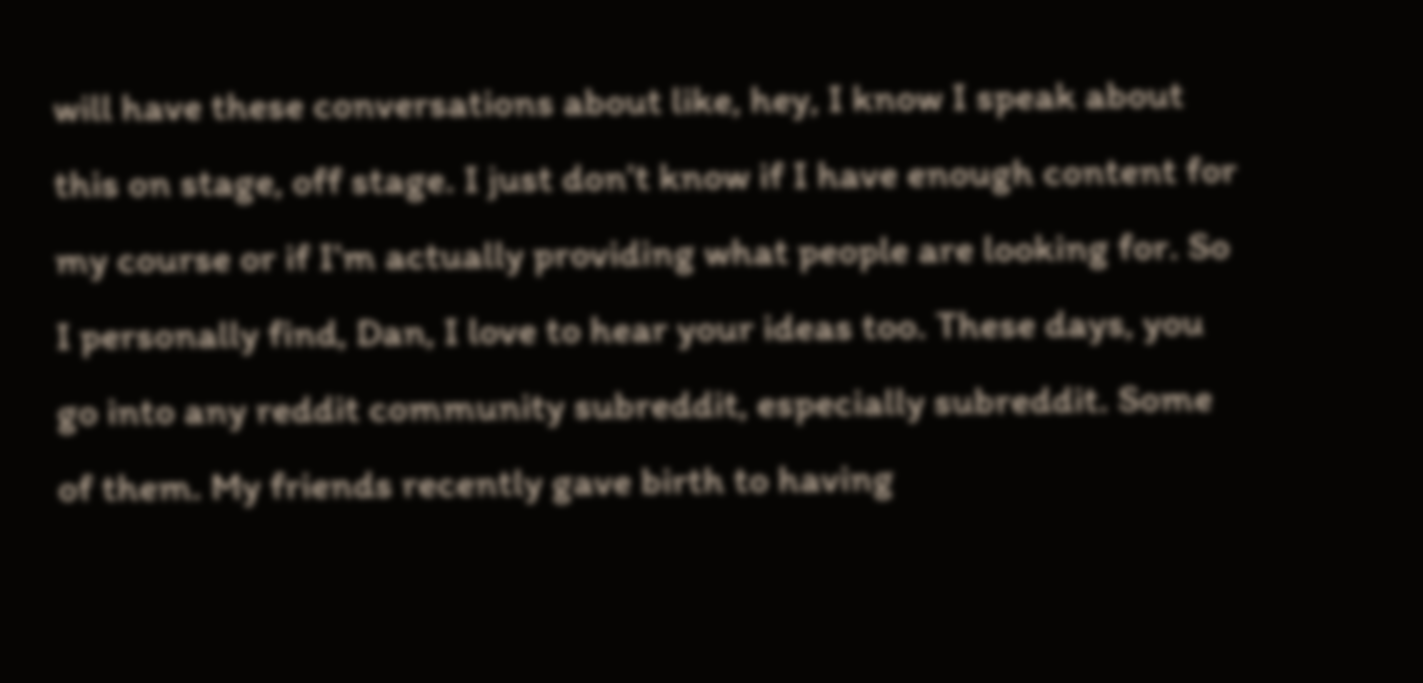will have these conversations about like, hey, I know I speak about this on stage, off stage. I just don’t know if I have enough content for my course or if I’m actually providing what people are looking for. So I personally find, Dan, I love to hear your ideas too. These days, you go into any reddit community subreddit, especially subreddit. Some of them. My friends recently gave birth to having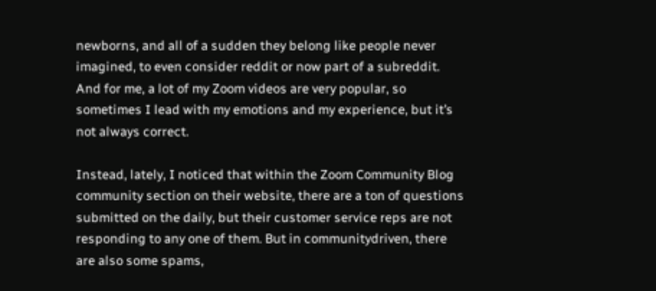newborns, and all of a sudden they belong like people never imagined, to even consider reddit or now part of a subreddit. And for me, a lot of my Zoom videos are very popular, so sometimes I lead with my emotions and my experience, but it’s not always correct.

Instead, lately, I noticed that within the Zoom Community Blog community section on their website, there are a ton of questions submitted on the daily, but their customer service reps are not responding to any one of them. But in communitydriven, there are also some spams,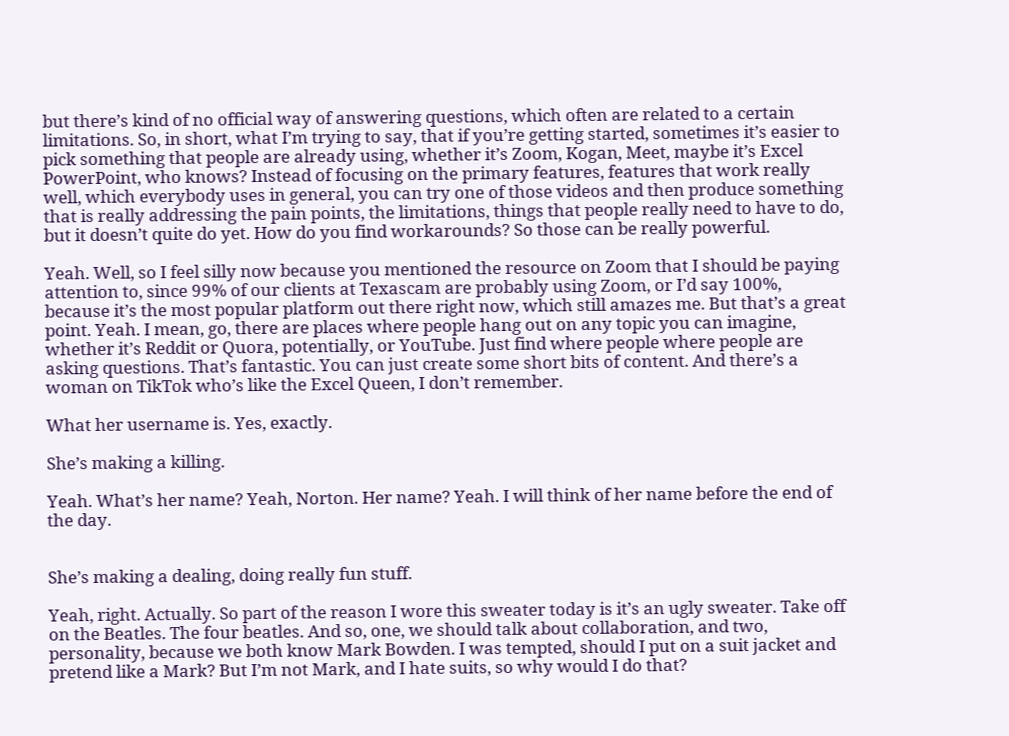but there’s kind of no official way of answering questions, which often are related to a certain limitations. So, in short, what I’m trying to say, that if you’re getting started, sometimes it’s easier to pick something that people are already using, whether it’s Zoom, Kogan, Meet, maybe it’s Excel PowerPoint, who knows? Instead of focusing on the primary features, features that work really well, which everybody uses in general, you can try one of those videos and then produce something that is really addressing the pain points, the limitations, things that people really need to have to do, but it doesn’t quite do yet. How do you find workarounds? So those can be really powerful.

Yeah. Well, so I feel silly now because you mentioned the resource on Zoom that I should be paying attention to, since 99% of our clients at Texascam are probably using Zoom, or I’d say 100%, because it’s the most popular platform out there right now, which still amazes me. But that’s a great point. Yeah. I mean, go, there are places where people hang out on any topic you can imagine, whether it’s Reddit or Quora, potentially, or YouTube. Just find where people where people are asking questions. That’s fantastic. You can just create some short bits of content. And there’s a woman on TikTok who’s like the Excel Queen, I don’t remember.

What her username is. Yes, exactly.

She’s making a killing.

Yeah. What’s her name? Yeah, Norton. Her name? Yeah. I will think of her name before the end of the day.


She’s making a dealing, doing really fun stuff.

Yeah, right. Actually. So part of the reason I wore this sweater today is it’s an ugly sweater. Take off on the Beatles. The four beatles. And so, one, we should talk about collaboration, and two, personality, because we both know Mark Bowden. I was tempted, should I put on a suit jacket and pretend like a Mark? But I’m not Mark, and I hate suits, so why would I do that?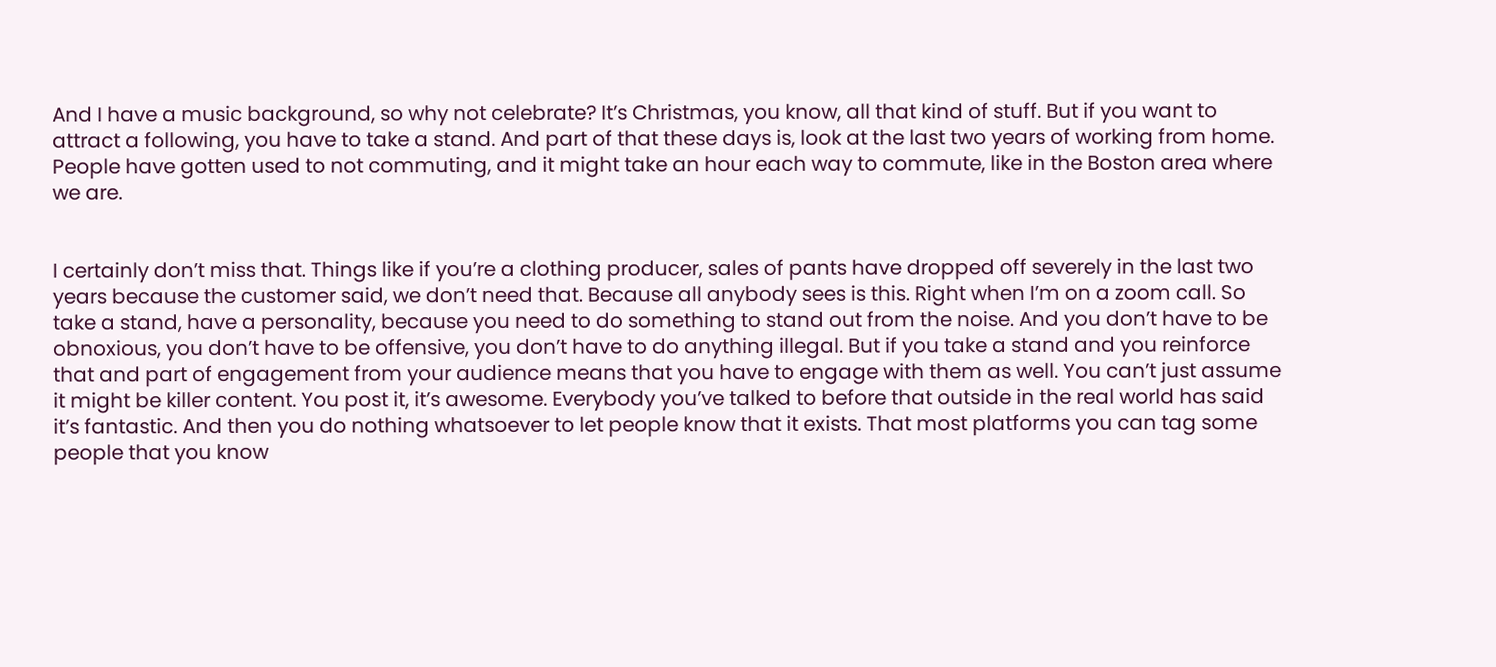And I have a music background, so why not celebrate? It’s Christmas, you know, all that kind of stuff. But if you want to attract a following, you have to take a stand. And part of that these days is, look at the last two years of working from home. People have gotten used to not commuting, and it might take an hour each way to commute, like in the Boston area where we are.


I certainly don’t miss that. Things like if you’re a clothing producer, sales of pants have dropped off severely in the last two years because the customer said, we don’t need that. Because all anybody sees is this. Right when I’m on a zoom call. So take a stand, have a personality, because you need to do something to stand out from the noise. And you don’t have to be obnoxious, you don’t have to be offensive, you don’t have to do anything illegal. But if you take a stand and you reinforce that and part of engagement from your audience means that you have to engage with them as well. You can’t just assume it might be killer content. You post it, it’s awesome. Everybody you’ve talked to before that outside in the real world has said it’s fantastic. And then you do nothing whatsoever to let people know that it exists. That most platforms you can tag some people that you know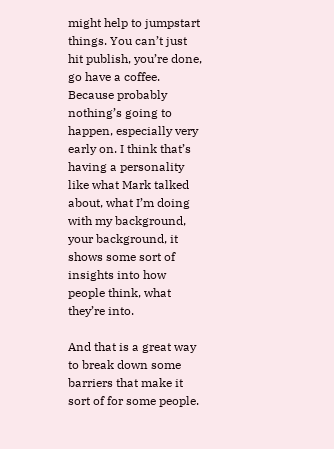might help to jumpstart things. You can’t just hit publish, you’re done, go have a coffee. Because probably nothing’s going to happen, especially very early on. I think that’s having a personality like what Mark talked about, what I’m doing with my background, your background, it shows some sort of insights into how people think, what they’re into.

And that is a great way to break down some barriers that make it sort of for some people.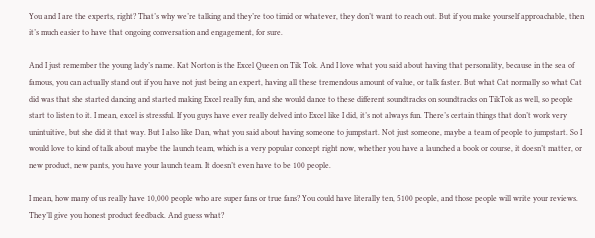You and I are the experts, right? That’s why we’re talking and they’re too timid or whatever, they don’t want to reach out. But if you make yourself approachable, then it’s much easier to have that ongoing conversation and engagement, for sure.

And I just remember the young lady’s name. Kat Norton is the Excel Queen on Tik Tok. And I love what you said about having that personality, because in the sea of famous, you can actually stand out if you have not just being an expert, having all these tremendous amount of value, or talk faster. But what Cat normally so what Cat did was that she started dancing and started making Excel really fun, and she would dance to these different soundtracks on soundtracks on TikTok as well, so people start to listen to it. I mean, excel is stressful. If you guys have ever really delved into Excel like I did, it’s not always fun. There’s certain things that don’t work very unintuitive, but she did it that way. But I also like Dan, what you said about having someone to jumpstart. Not just someone, maybe a team of people to jumpstart. So I would love to kind of talk about maybe the launch team, which is a very popular concept right now, whether you have a launched a book or course, it doesn’t matter, or new product, new pants, you have your launch team. It doesn’t even have to be 100 people.

I mean, how many of us really have 10,000 people who are super fans or true fans? You could have literally ten, 5100 people, and those people will write your reviews. They’ll give you honest product feedback. And guess what?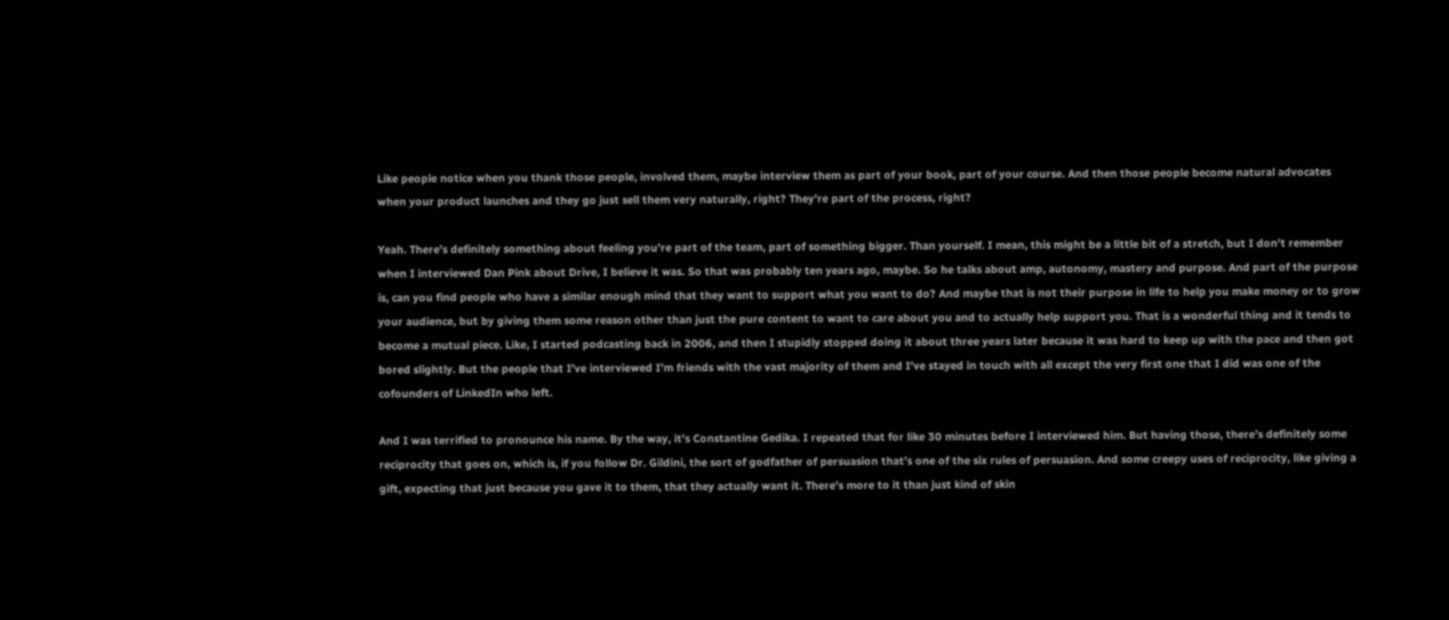Like people notice when you thank those people, involved them, maybe interview them as part of your book, part of your course. And then those people become natural advocates when your product launches and they go just sell them very naturally, right? They’re part of the process, right?

Yeah. There’s definitely something about feeling you’re part of the team, part of something bigger. Than yourself. I mean, this might be a little bit of a stretch, but I don’t remember when I interviewed Dan Pink about Drive, I believe it was. So that was probably ten years ago, maybe. So he talks about amp, autonomy, mastery and purpose. And part of the purpose is, can you find people who have a similar enough mind that they want to support what you want to do? And maybe that is not their purpose in life to help you make money or to grow your audience, but by giving them some reason other than just the pure content to want to care about you and to actually help support you. That is a wonderful thing and it tends to become a mutual piece. Like, I started podcasting back in 2006, and then I stupidly stopped doing it about three years later because it was hard to keep up with the pace and then got bored slightly. But the people that I’ve interviewed I’m friends with the vast majority of them and I’ve stayed in touch with all except the very first one that I did was one of the cofounders of LinkedIn who left.

And I was terrified to pronounce his name. By the way, it’s Constantine Gedika. I repeated that for like 30 minutes before I interviewed him. But having those, there’s definitely some reciprocity that goes on, which is, if you follow Dr. Gildini, the sort of godfather of persuasion that’s one of the six rules of persuasion. And some creepy uses of reciprocity, like giving a gift, expecting that just because you gave it to them, that they actually want it. There’s more to it than just kind of skin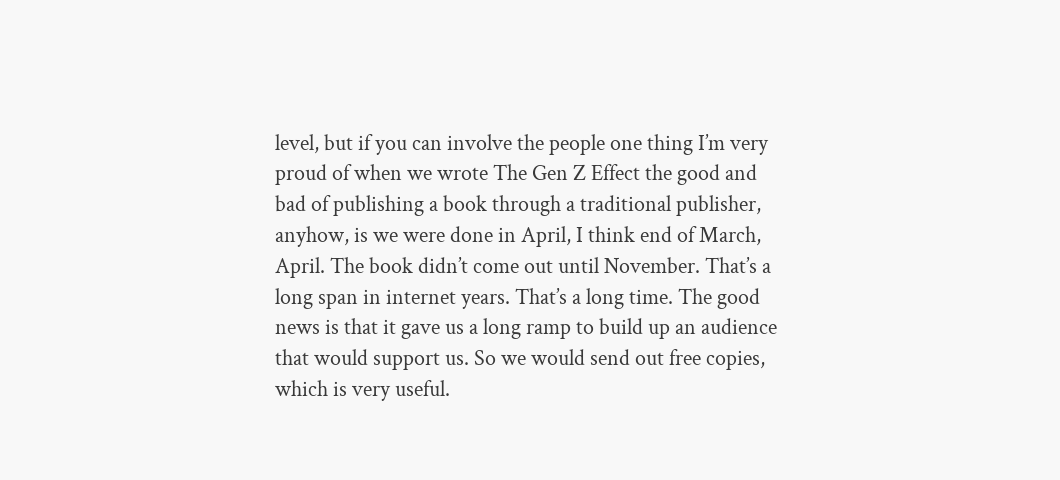level, but if you can involve the people one thing I’m very proud of when we wrote The Gen Z Effect the good and bad of publishing a book through a traditional publisher, anyhow, is we were done in April, I think end of March, April. The book didn’t come out until November. That’s a long span in internet years. That’s a long time. The good news is that it gave us a long ramp to build up an audience that would support us. So we would send out free copies, which is very useful.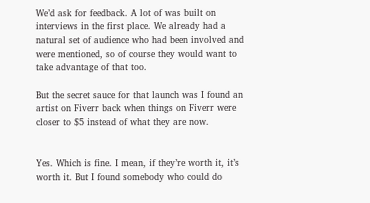We’d ask for feedback. A lot of was built on interviews in the first place. We already had a natural set of audience who had been involved and were mentioned, so of course they would want to take advantage of that too.

But the secret sauce for that launch was I found an artist on Fiverr back when things on Fiverr were closer to $5 instead of what they are now.


Yes. Which is fine. I mean, if they’re worth it, it’s worth it. But I found somebody who could do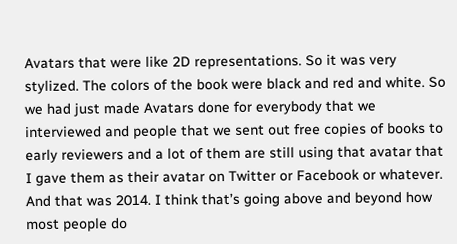Avatars that were like 2D representations. So it was very stylized. The colors of the book were black and red and white. So we had just made Avatars done for everybody that we interviewed and people that we sent out free copies of books to early reviewers and a lot of them are still using that avatar that I gave them as their avatar on Twitter or Facebook or whatever. And that was 2014. I think that’s going above and beyond how most people do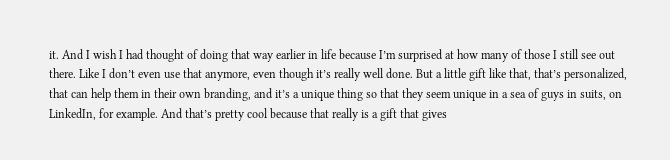it. And I wish I had thought of doing that way earlier in life because I’m surprised at how many of those I still see out there. Like I don’t even use that anymore, even though it’s really well done. But a little gift like that, that’s personalized, that can help them in their own branding, and it’s a unique thing so that they seem unique in a sea of guys in suits, on LinkedIn, for example. And that’s pretty cool because that really is a gift that gives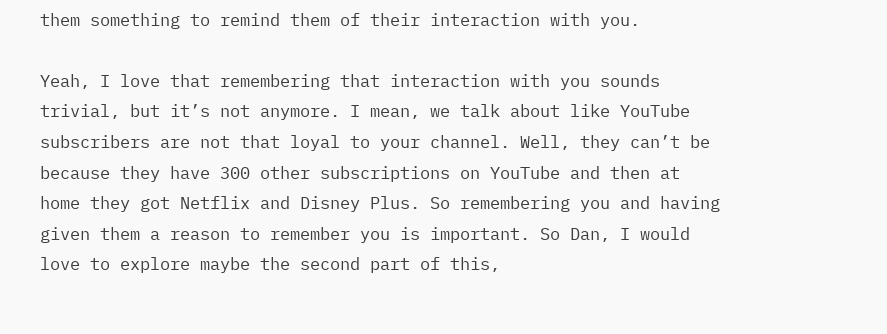them something to remind them of their interaction with you.

Yeah, I love that remembering that interaction with you sounds trivial, but it’s not anymore. I mean, we talk about like YouTube subscribers are not that loyal to your channel. Well, they can’t be because they have 300 other subscriptions on YouTube and then at home they got Netflix and Disney Plus. So remembering you and having given them a reason to remember you is important. So Dan, I would love to explore maybe the second part of this,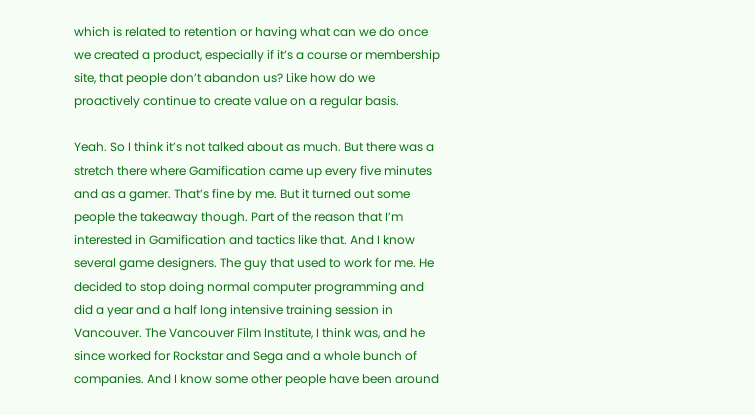which is related to retention or having what can we do once we created a product, especially if it’s a course or membership site, that people don’t abandon us? Like how do we proactively continue to create value on a regular basis.

Yeah. So I think it’s not talked about as much. But there was a stretch there where Gamification came up every five minutes and as a gamer. That’s fine by me. But it turned out some people the takeaway though. Part of the reason that I’m interested in Gamification and tactics like that. And I know several game designers. The guy that used to work for me. He decided to stop doing normal computer programming and did a year and a half long intensive training session in Vancouver. The Vancouver Film Institute, I think was, and he since worked for Rockstar and Sega and a whole bunch of companies. And I know some other people have been around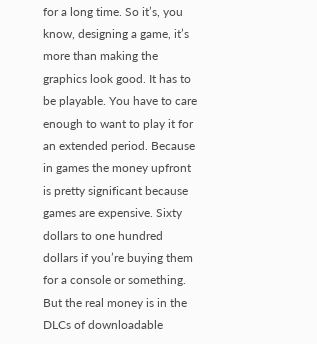for a long time. So it’s, you know, designing a game, it’s more than making the graphics look good. It has to be playable. You have to care enough to want to play it for an extended period. Because in games the money upfront is pretty significant because games are expensive. Sixty dollars to one hundred dollars if you’re buying them for a console or something. But the real money is in the DLCs of downloadable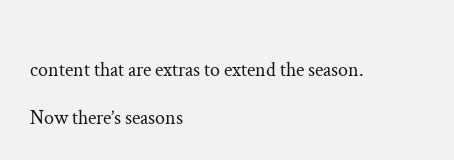content that are extras to extend the season.

Now there’s seasons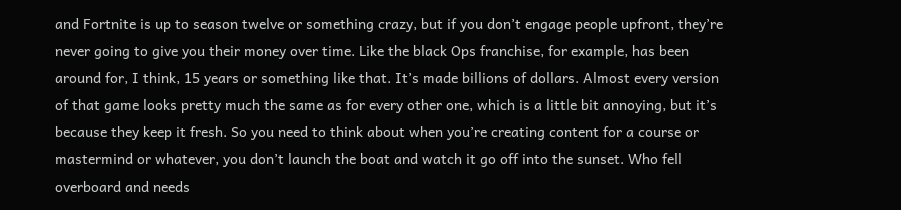and Fortnite is up to season twelve or something crazy, but if you don’t engage people upfront, they’re never going to give you their money over time. Like the black Ops franchise, for example, has been around for, I think, 15 years or something like that. It’s made billions of dollars. Almost every version of that game looks pretty much the same as for every other one, which is a little bit annoying, but it’s because they keep it fresh. So you need to think about when you’re creating content for a course or mastermind or whatever, you don’t launch the boat and watch it go off into the sunset. Who fell overboard and needs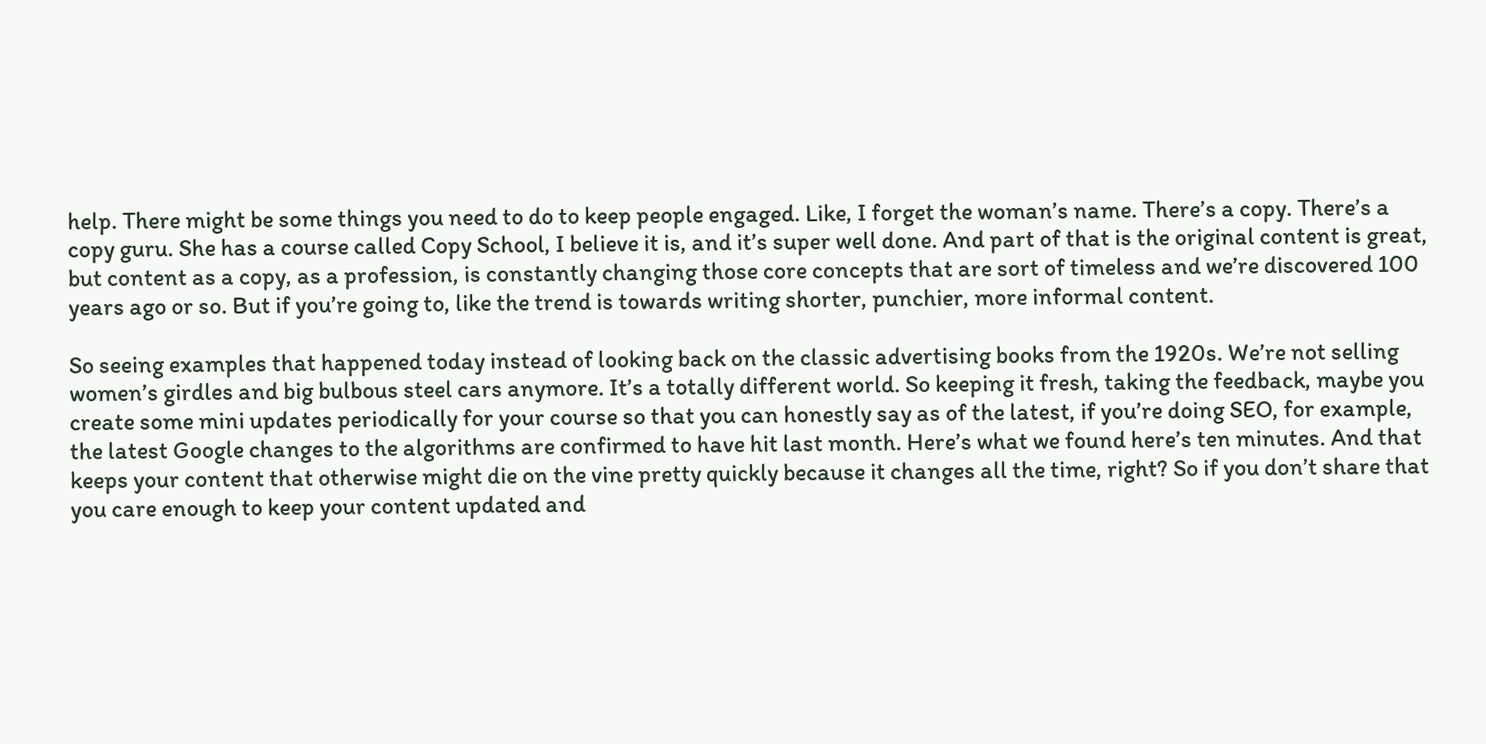help. There might be some things you need to do to keep people engaged. Like, I forget the woman’s name. There’s a copy. There’s a copy guru. She has a course called Copy School, I believe it is, and it’s super well done. And part of that is the original content is great, but content as a copy, as a profession, is constantly changing those core concepts that are sort of timeless and we’re discovered 100 years ago or so. But if you’re going to, like the trend is towards writing shorter, punchier, more informal content.

So seeing examples that happened today instead of looking back on the classic advertising books from the 1920s. We’re not selling women’s girdles and big bulbous steel cars anymore. It’s a totally different world. So keeping it fresh, taking the feedback, maybe you create some mini updates periodically for your course so that you can honestly say as of the latest, if you’re doing SEO, for example, the latest Google changes to the algorithms are confirmed to have hit last month. Here’s what we found here’s ten minutes. And that keeps your content that otherwise might die on the vine pretty quickly because it changes all the time, right? So if you don’t share that you care enough to keep your content updated and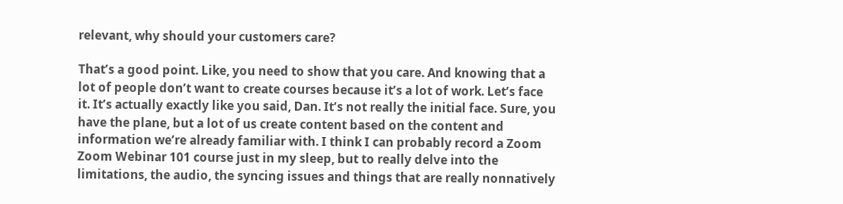relevant, why should your customers care?

That’s a good point. Like, you need to show that you care. And knowing that a lot of people don’t want to create courses because it’s a lot of work. Let’s face it. It’s actually exactly like you said, Dan. It’s not really the initial face. Sure, you have the plane, but a lot of us create content based on the content and information we’re already familiar with. I think I can probably record a Zoom Zoom Webinar 101 course just in my sleep, but to really delve into the limitations, the audio, the syncing issues and things that are really nonnatively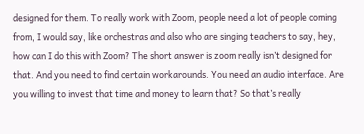designed for them. To really work with Zoom, people need a lot of people coming from, I would say, like orchestras and also who are singing teachers to say, hey, how can I do this with Zoom? The short answer is zoom really isn’t designed for that. And you need to find certain workarounds. You need an audio interface. Are you willing to invest that time and money to learn that? So that’s really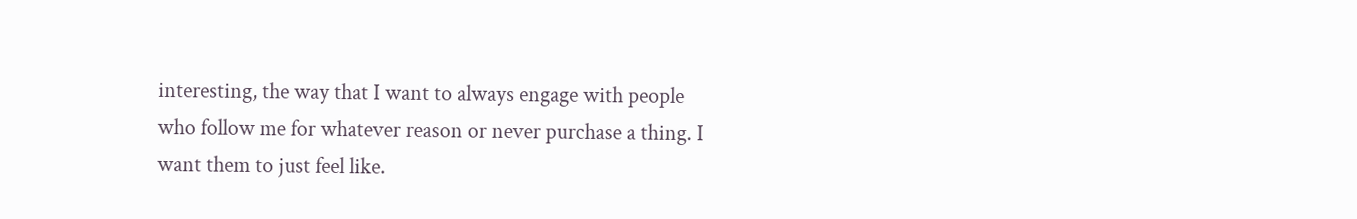interesting, the way that I want to always engage with people who follow me for whatever reason or never purchase a thing. I want them to just feel like.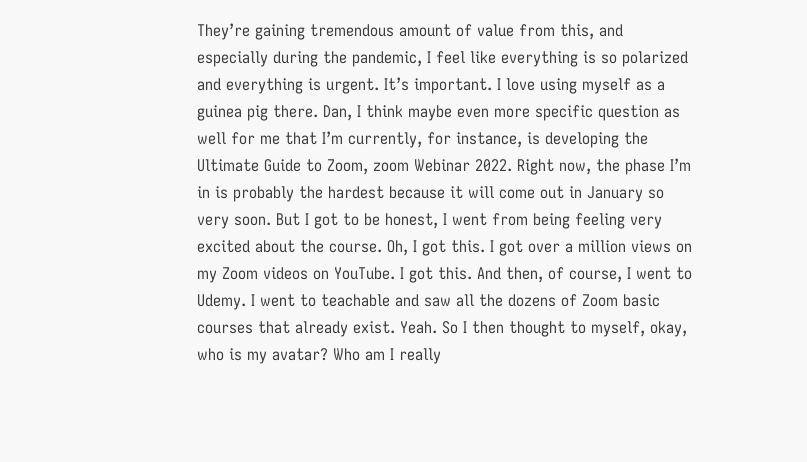They’re gaining tremendous amount of value from this, and especially during the pandemic, I feel like everything is so polarized and everything is urgent. It’s important. I love using myself as a guinea pig there. Dan, I think maybe even more specific question as well for me that I’m currently, for instance, is developing the Ultimate Guide to Zoom, zoom Webinar 2022. Right now, the phase I’m in is probably the hardest because it will come out in January so very soon. But I got to be honest, I went from being feeling very excited about the course. Oh, I got this. I got over a million views on my Zoom videos on YouTube. I got this. And then, of course, I went to Udemy. I went to teachable and saw all the dozens of Zoom basic courses that already exist. Yeah. So I then thought to myself, okay, who is my avatar? Who am I really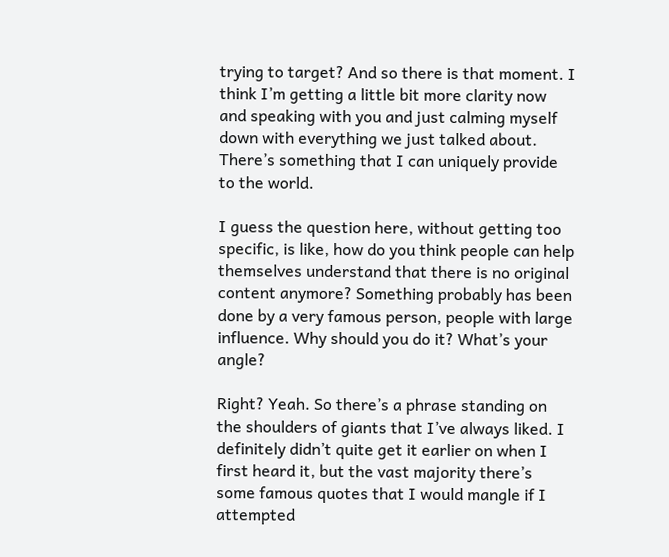trying to target? And so there is that moment. I think I’m getting a little bit more clarity now and speaking with you and just calming myself down with everything we just talked about. There’s something that I can uniquely provide to the world.

I guess the question here, without getting too specific, is like, how do you think people can help themselves understand that there is no original content anymore? Something probably has been done by a very famous person, people with large influence. Why should you do it? What’s your angle?

Right? Yeah. So there’s a phrase standing on the shoulders of giants that I’ve always liked. I definitely didn’t quite get it earlier on when I first heard it, but the vast majority there’s some famous quotes that I would mangle if I attempted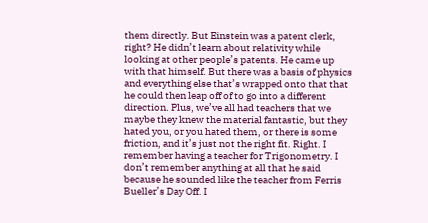them directly. But Einstein was a patent clerk, right? He didn’t learn about relativity while looking at other people’s patents. He came up with that himself. But there was a basis of physics and everything else that’s wrapped onto that that he could then leap off of to go into a different direction. Plus, we’ve all had teachers that we maybe they knew the material fantastic, but they hated you, or you hated them, or there is some friction, and it’s just not the right fit. Right. I remember having a teacher for Trigonometry. I don’t remember anything at all that he said because he sounded like the teacher from Ferris Bueller’s Day Off. I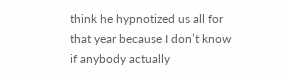think he hypnotized us all for that year because I don’t know if anybody actually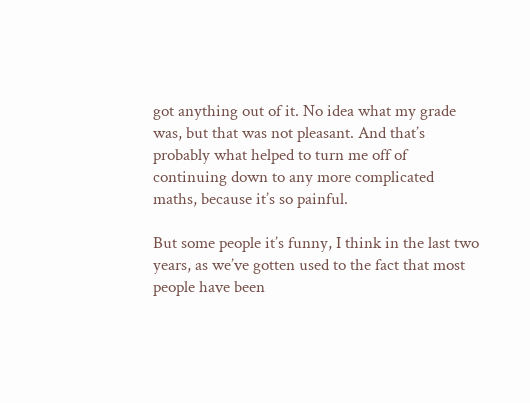got anything out of it. No idea what my grade was, but that was not pleasant. And that’s probably what helped to turn me off of continuing down to any more complicated maths, because it’s so painful.

But some people it’s funny, I think in the last two years, as we’ve gotten used to the fact that most people have been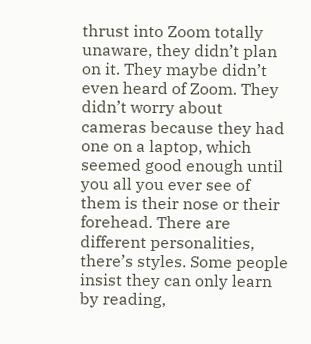thrust into Zoom totally unaware, they didn’t plan on it. They maybe didn’t even heard of Zoom. They didn’t worry about cameras because they had one on a laptop, which seemed good enough until you all you ever see of them is their nose or their forehead. There are different personalities, there’s styles. Some people insist they can only learn by reading,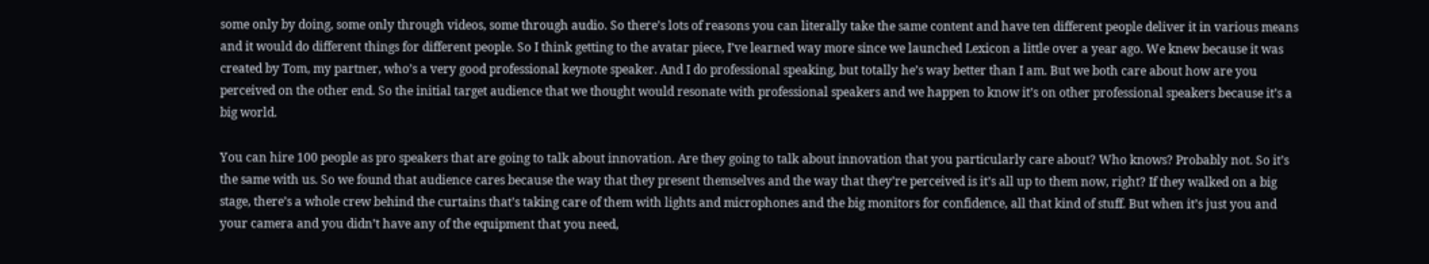some only by doing, some only through videos, some through audio. So there’s lots of reasons you can literally take the same content and have ten different people deliver it in various means and it would do different things for different people. So I think getting to the avatar piece, I’ve learned way more since we launched Lexicon a little over a year ago. We knew because it was created by Tom, my partner, who’s a very good professional keynote speaker. And I do professional speaking, but totally he’s way better than I am. But we both care about how are you perceived on the other end. So the initial target audience that we thought would resonate with professional speakers and we happen to know it’s on other professional speakers because it’s a big world.

You can hire 100 people as pro speakers that are going to talk about innovation. Are they going to talk about innovation that you particularly care about? Who knows? Probably not. So it’s the same with us. So we found that audience cares because the way that they present themselves and the way that they’re perceived is it’s all up to them now, right? If they walked on a big stage, there’s a whole crew behind the curtains that’s taking care of them with lights and microphones and the big monitors for confidence, all that kind of stuff. But when it’s just you and your camera and you didn’t have any of the equipment that you need,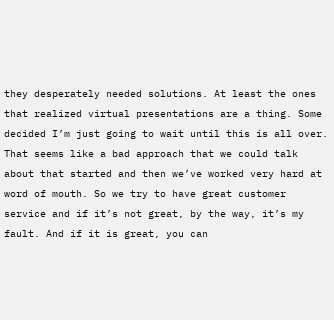they desperately needed solutions. At least the ones that realized virtual presentations are a thing. Some decided I’m just going to wait until this is all over. That seems like a bad approach that we could talk about that started and then we’ve worked very hard at word of mouth. So we try to have great customer service and if it’s not great, by the way, it’s my fault. And if it is great, you can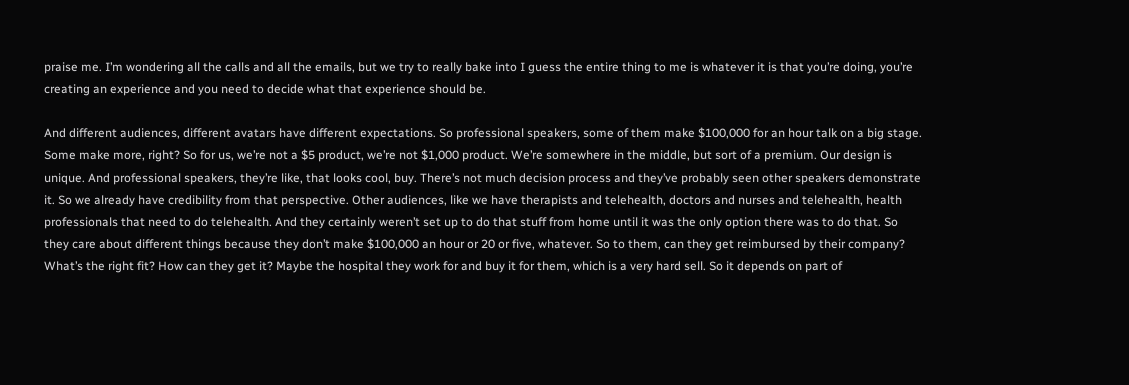praise me. I’m wondering all the calls and all the emails, but we try to really bake into I guess the entire thing to me is whatever it is that you’re doing, you’re creating an experience and you need to decide what that experience should be.

And different audiences, different avatars have different expectations. So professional speakers, some of them make $100,000 for an hour talk on a big stage. Some make more, right? So for us, we’re not a $5 product, we’re not $1,000 product. We’re somewhere in the middle, but sort of a premium. Our design is unique. And professional speakers, they’re like, that looks cool, buy. There’s not much decision process and they’ve probably seen other speakers demonstrate it. So we already have credibility from that perspective. Other audiences, like we have therapists and telehealth, doctors and nurses and telehealth, health professionals that need to do telehealth. And they certainly weren’t set up to do that stuff from home until it was the only option there was to do that. So they care about different things because they don’t make $100,000 an hour or 20 or five, whatever. So to them, can they get reimbursed by their company? What’s the right fit? How can they get it? Maybe the hospital they work for and buy it for them, which is a very hard sell. So it depends on part of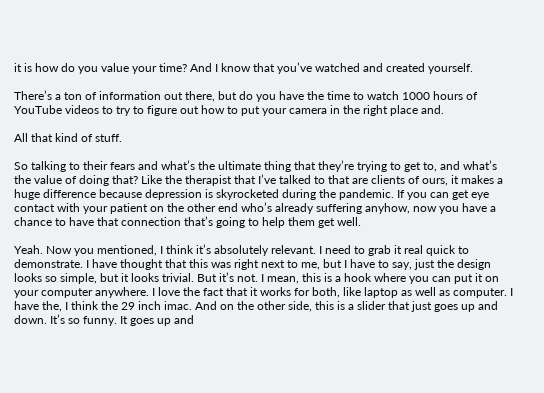it is how do you value your time? And I know that you’ve watched and created yourself.

There’s a ton of information out there, but do you have the time to watch 1000 hours of YouTube videos to try to figure out how to put your camera in the right place and.

All that kind of stuff.

So talking to their fears and what’s the ultimate thing that they’re trying to get to, and what’s the value of doing that? Like the therapist that I’ve talked to that are clients of ours, it makes a huge difference because depression is skyrocketed during the pandemic. If you can get eye contact with your patient on the other end who’s already suffering anyhow, now you have a chance to have that connection that’s going to help them get well.

Yeah. Now you mentioned, I think it’s absolutely relevant. I need to grab it real quick to demonstrate. I have thought that this was right next to me, but I have to say, just the design looks so simple, but it looks trivial. But it’s not. I mean, this is a hook where you can put it on your computer anywhere. I love the fact that it works for both, like laptop as well as computer. I have the, I think the 29 inch imac. And on the other side, this is a slider that just goes up and down. It’s so funny. It goes up and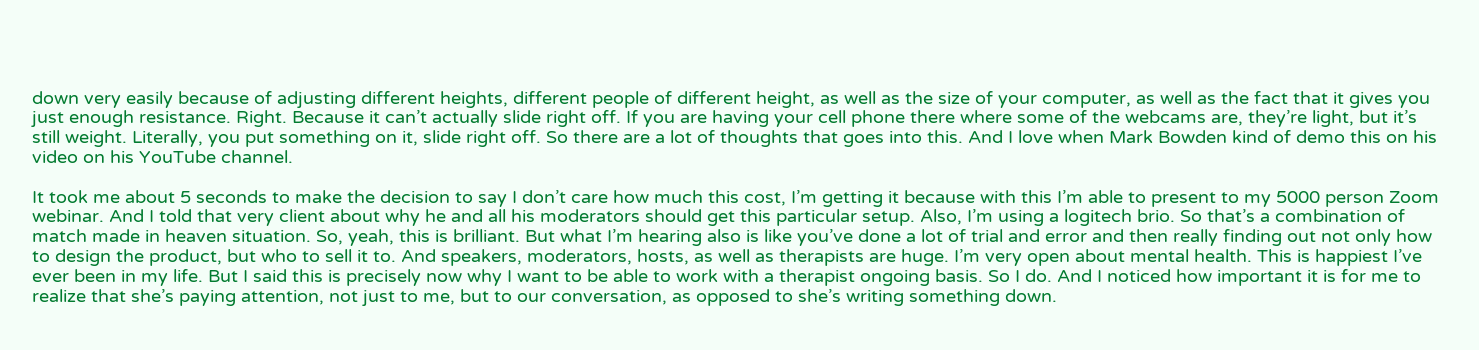down very easily because of adjusting different heights, different people of different height, as well as the size of your computer, as well as the fact that it gives you just enough resistance. Right. Because it can’t actually slide right off. If you are having your cell phone there where some of the webcams are, they’re light, but it’s still weight. Literally, you put something on it, slide right off. So there are a lot of thoughts that goes into this. And I love when Mark Bowden kind of demo this on his video on his YouTube channel.

It took me about 5 seconds to make the decision to say I don’t care how much this cost, I’m getting it because with this I’m able to present to my 5000 person Zoom webinar. And I told that very client about why he and all his moderators should get this particular setup. Also, I’m using a logitech brio. So that’s a combination of match made in heaven situation. So, yeah, this is brilliant. But what I’m hearing also is like you’ve done a lot of trial and error and then really finding out not only how to design the product, but who to sell it to. And speakers, moderators, hosts, as well as therapists are huge. I’m very open about mental health. This is happiest I’ve ever been in my life. But I said this is precisely now why I want to be able to work with a therapist ongoing basis. So I do. And I noticed how important it is for me to realize that she’s paying attention, not just to me, but to our conversation, as opposed to she’s writing something down.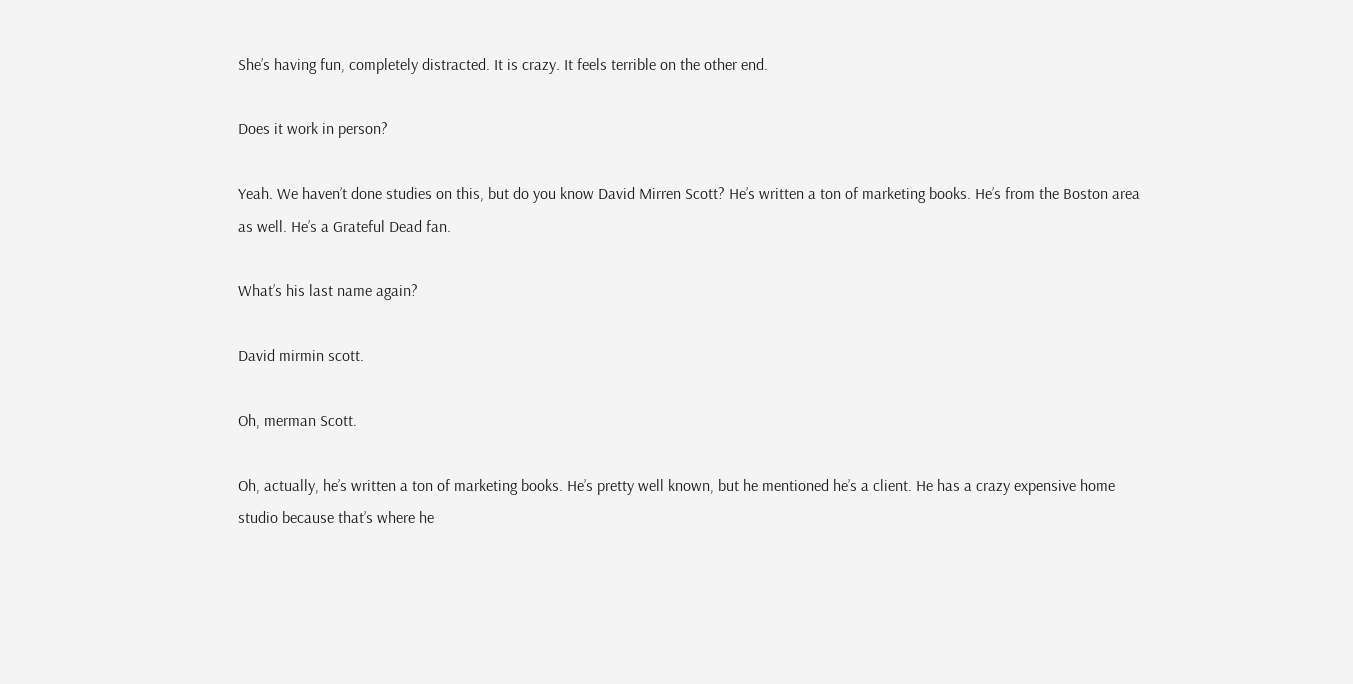She’s having fun, completely distracted. It is crazy. It feels terrible on the other end.

Does it work in person?

Yeah. We haven’t done studies on this, but do you know David Mirren Scott? He’s written a ton of marketing books. He’s from the Boston area as well. He’s a Grateful Dead fan.

What’s his last name again?

David mirmin scott.

Oh, merman Scott.

Oh, actually, he’s written a ton of marketing books. He’s pretty well known, but he mentioned he’s a client. He has a crazy expensive home studio because that’s where he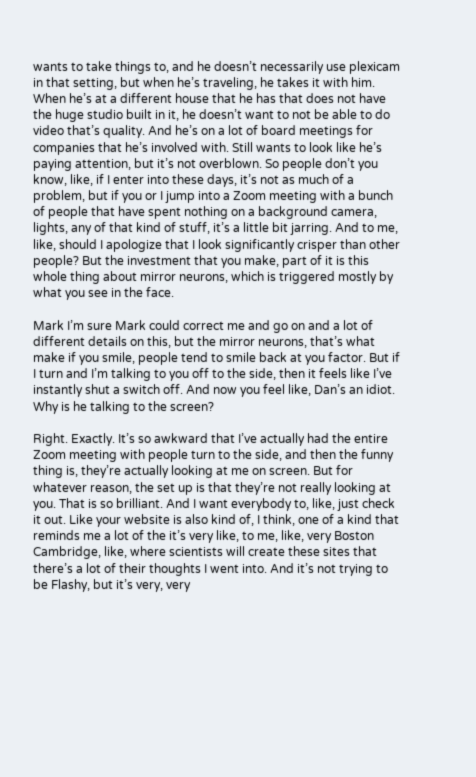wants to take things to, and he doesn’t necessarily use plexicam in that setting, but when he’s traveling, he takes it with him. When he’s at a different house that he has that does not have the huge studio built in it, he doesn’t want to not be able to do video that’s quality. And he’s on a lot of board meetings for companies that he’s involved with. Still wants to look like he’s paying attention, but it’s not overblown. So people don’t you know, like, if I enter into these days, it’s not as much of a problem, but if you or I jump into a Zoom meeting with a bunch of people that have spent nothing on a background camera, lights, any of that kind of stuff, it’s a little bit jarring. And to me, like, should I apologize that I look significantly crisper than other people? But the investment that you make, part of it is this whole thing about mirror neurons, which is triggered mostly by what you see in the face.

Mark I’m sure Mark could correct me and go on and a lot of different details on this, but the mirror neurons, that’s what make if you smile, people tend to smile back at you factor. But if I turn and I’m talking to you off to the side, then it feels like I’ve instantly shut a switch off. And now you feel like, Dan’s an idiot. Why is he talking to the screen?

Right. Exactly. It’s so awkward that I’ve actually had the entire Zoom meeting with people turn to the side, and then the funny thing is, they’re actually looking at me on screen. But for whatever reason, the set up is that they’re not really looking at you. That is so brilliant. And I want everybody to, like, just check it out. Like your website is also kind of, I think, one of a kind that reminds me a lot of the it’s very like, to me, like, very Boston Cambridge, like, where scientists will create these sites that there’s a lot of their thoughts I went into. And it’s not trying to be Flashy, but it’s very, very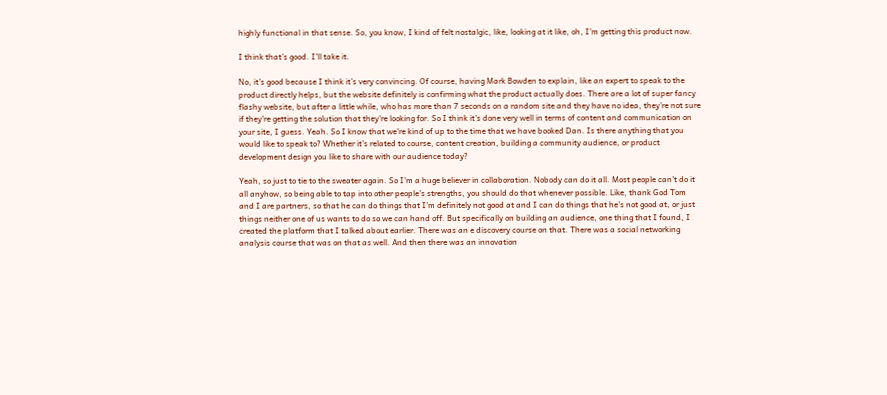highly functional in that sense. So, you know, I kind of felt nostalgic, like, looking at it like, oh, I’m getting this product now.

I think that’s good. I’ll take it.

No, it’s good because I think it’s very convincing. Of course, having Mark Bowden to explain, like an expert to speak to the product directly helps, but the website definitely is confirming what the product actually does. There are a lot of super fancy flashy website, but after a little while, who has more than 7 seconds on a random site and they have no idea, they’re not sure if they’re getting the solution that they’re looking for. So I think it’s done very well in terms of content and communication on your site, I guess. Yeah. So I know that we’re kind of up to the time that we have booked Dan. Is there anything that you would like to speak to? Whether it’s related to course, content creation, building a community audience, or product development design you like to share with our audience today?

Yeah, so just to tie to the sweater again. So I’m a huge believer in collaboration. Nobody can do it all. Most people can’t do it all anyhow, so being able to tap into other people’s strengths, you should do that whenever possible. Like, thank God Tom and I are partners, so that he can do things that I’m definitely not good at and I can do things that he’s not good at, or just things neither one of us wants to do so we can hand off. But specifically on building an audience, one thing that I found, I created the platform that I talked about earlier. There was an e discovery course on that. There was a social networking analysis course that was on that as well. And then there was an innovation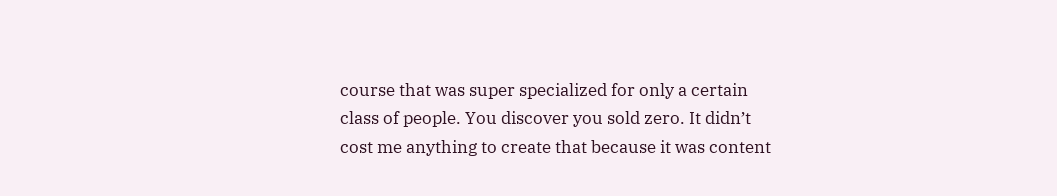course that was super specialized for only a certain class of people. You discover you sold zero. It didn’t cost me anything to create that because it was content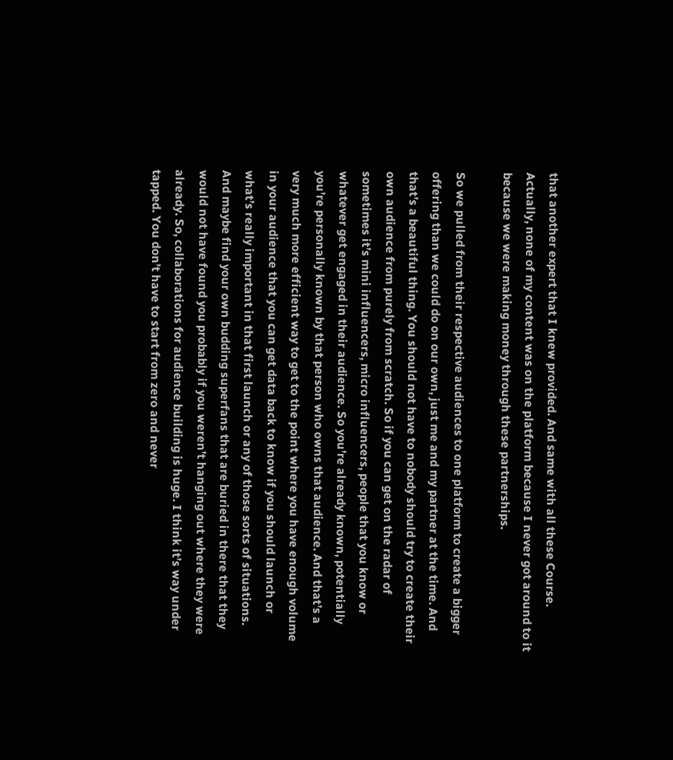that another expert that I knew provided. And same with all these Course. Actually, none of my content was on the platform because I never got around to it because we were making money through these partnerships.

So we pulled from their respective audiences to one platform to create a bigger offering than we could do on our own, just me and my partner at the time. And that’s a beautiful thing. You should not have to nobody should try to create their own audience from purely from scratch. So if you can get on the radar of sometimes it’s mini influencers, micro influencers, people that you know or whatever get engaged in their audience. So you’re already known, potentially you’re personally known by that person who owns that audience. And that’s a very much more efficient way to get to the point where you have enough volume in your audience that you can get data back to know if you should launch or what’s really important in that first launch or any of those sorts of situations. And maybe find your own budding superfans that are buried in there that they would not have found you probably if you weren’t hanging out where they were already. So, collaborations for audience building is huge. I think it’s way under tapped. You don’t have to start from zero and never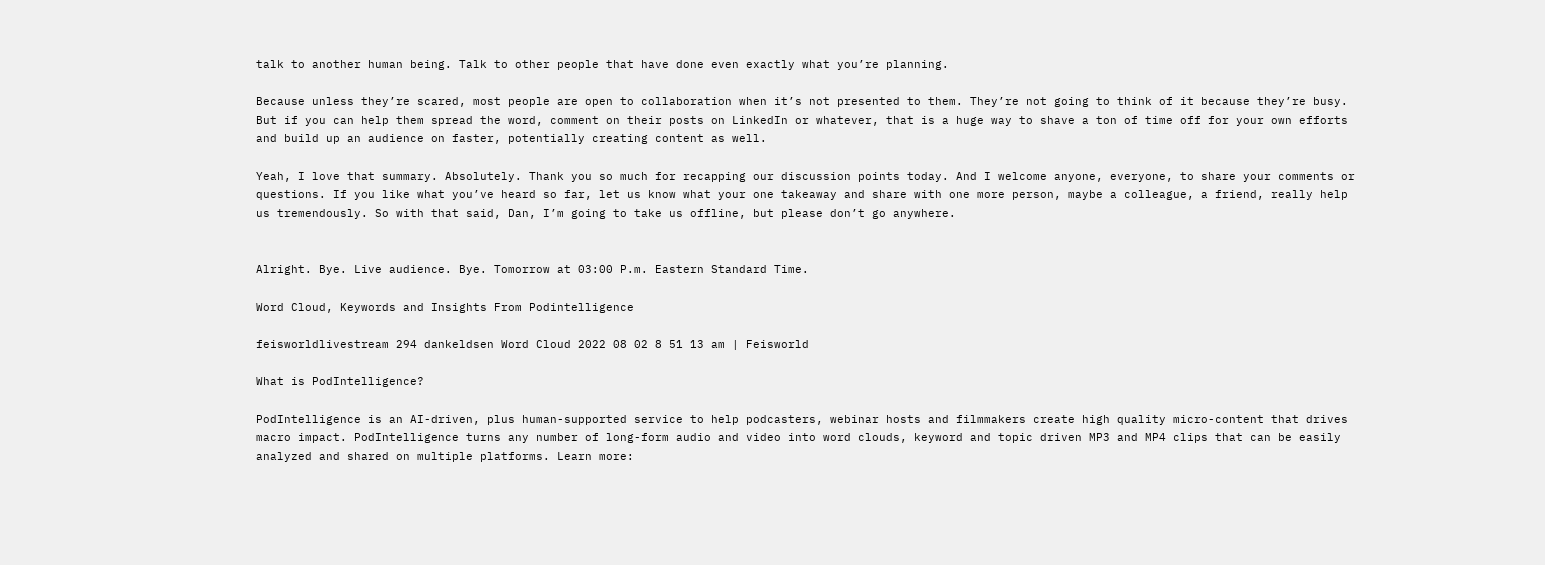talk to another human being. Talk to other people that have done even exactly what you’re planning.

Because unless they’re scared, most people are open to collaboration when it’s not presented to them. They’re not going to think of it because they’re busy. But if you can help them spread the word, comment on their posts on LinkedIn or whatever, that is a huge way to shave a ton of time off for your own efforts and build up an audience on faster, potentially creating content as well.

Yeah, I love that summary. Absolutely. Thank you so much for recapping our discussion points today. And I welcome anyone, everyone, to share your comments or questions. If you like what you’ve heard so far, let us know what your one takeaway and share with one more person, maybe a colleague, a friend, really help us tremendously. So with that said, Dan, I’m going to take us offline, but please don’t go anywhere.


Alright. Bye. Live audience. Bye. Tomorrow at 03:00 P.m. Eastern Standard Time.

Word Cloud, Keywords and Insights From Podintelligence

feisworldlivestream 294 dankeldsen Word Cloud 2022 08 02 8 51 13 am | Feisworld

What is PodIntelligence?

PodIntelligence is an AI-driven, plus human-supported service to help podcasters, webinar hosts and filmmakers create high quality micro-content that drives macro impact. PodIntelligence turns any number of long-form audio and video into word clouds, keyword and topic driven MP3 and MP4 clips that can be easily analyzed and shared on multiple platforms. Learn more: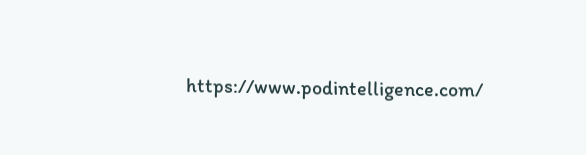https://www.podintelligence.com/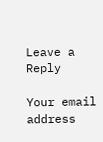Leave a Reply

Your email address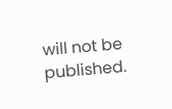will not be published.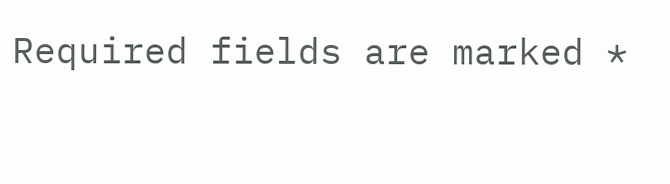Required fields are marked *